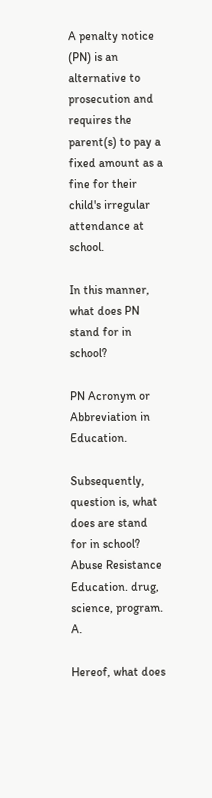A penalty notice (PN) is an alternative to prosecution and requires the parent(s) to pay a fixed amount as a fine for their child's irregular attendance at school.

In this manner, what does PN stand for in school?

PN Acronym or Abbreviation in Education.

Subsequently, question is, what does are stand for in school? Abuse Resistance Education. drug, science, program. A.

Hereof, what does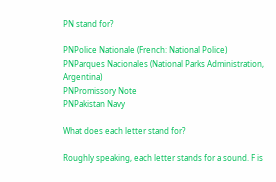PN stand for?

PNPolice Nationale (French: National Police)
PNParques Nacionales (National Parks Administration, Argentina)
PNPromissory Note
PNPakistan Navy

What does each letter stand for?

Roughly speaking, each letter stands for a sound. F is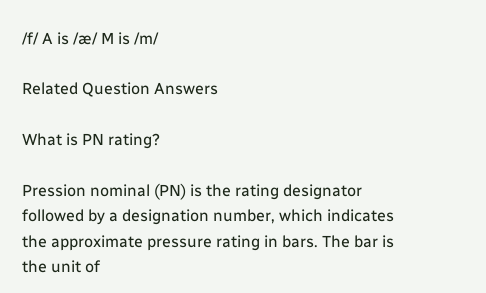/f/ A is /æ/ M is /m/

Related Question Answers

What is PN rating?

Pression nominal (PN) is the rating designator followed by a designation number, which indicates the approximate pressure rating in bars. The bar is the unit of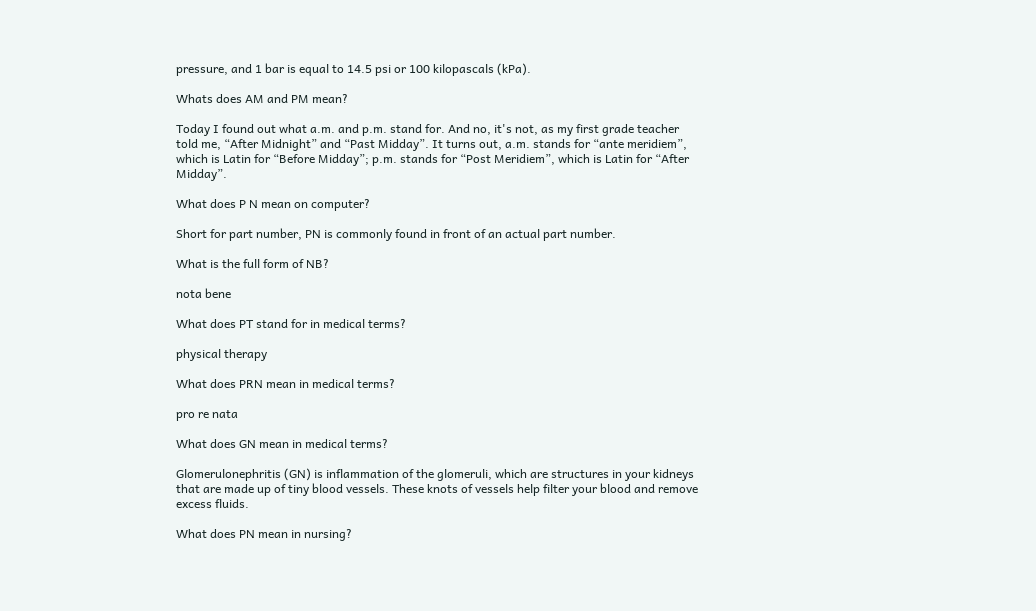pressure, and 1 bar is equal to 14.5 psi or 100 kilopascals (kPa).

Whats does AM and PM mean?

Today I found out what a.m. and p.m. stand for. And no, it's not, as my first grade teacher told me, “After Midnight” and “Past Midday”. It turns out, a.m. stands for “ante meridiem”, which is Latin for “Before Midday”; p.m. stands for “Post Meridiem”, which is Latin for “After Midday”.

What does P N mean on computer?

Short for part number, PN is commonly found in front of an actual part number.

What is the full form of NB?

nota bene

What does PT stand for in medical terms?

physical therapy

What does PRN mean in medical terms?

pro re nata

What does GN mean in medical terms?

Glomerulonephritis (GN) is inflammation of the glomeruli, which are structures in your kidneys that are made up of tiny blood vessels. These knots of vessels help filter your blood and remove excess fluids.

What does PN mean in nursing?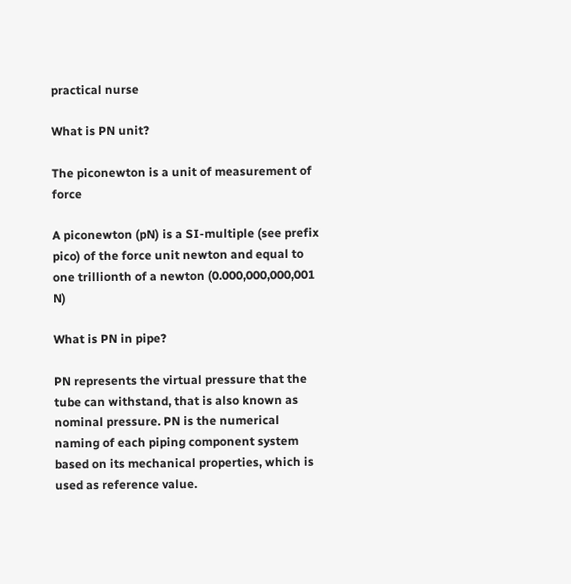practical nurse

What is PN unit?

The piconewton is a unit of measurement of force

A piconewton (pN) is a SI-multiple (see prefix pico) of the force unit newton and equal to one trillionth of a newton (0.000,000,000,001 N)

What is PN in pipe?

PN represents the virtual pressure that the tube can withstand, that is also known as nominal pressure. PN is the numerical naming of each piping component system based on its mechanical properties, which is used as reference value.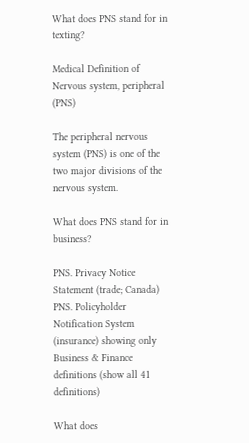What does PNS stand for in texting?

Medical Definition of Nervous system, peripheral (PNS)

The peripheral nervous system (PNS) is one of the two major divisions of the nervous system.

What does PNS stand for in business?

PNS. Privacy Notice Statement (trade; Canada) PNS. Policyholder Notification System (insurance) showing only Business & Finance definitions (show all 41 definitions)

What does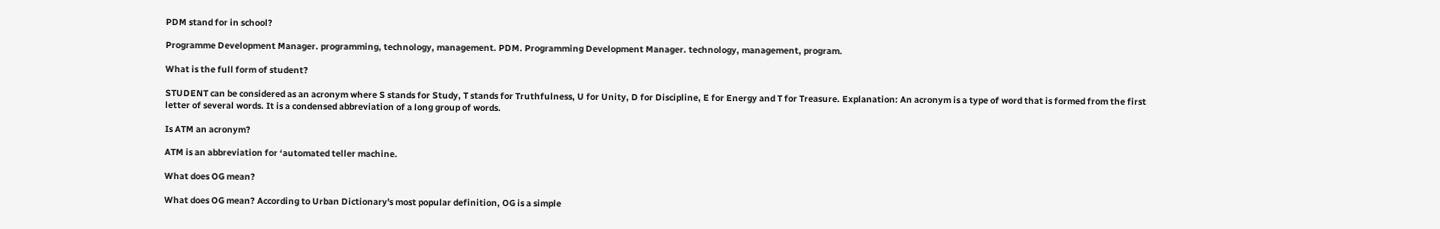PDM stand for in school?

Programme Development Manager. programming, technology, management. PDM. Programming Development Manager. technology, management, program.

What is the full form of student?

STUDENT can be considered as an acronym where S stands for Study, T stands for Truthfulness, U for Unity, D for Discipline, E for Energy and T for Treasure. Explanation: An acronym is a type of word that is formed from the first letter of several words. It is a condensed abbreviation of a long group of words.

Is ATM an acronym?

ATM is an abbreviation for ‘automated teller machine.

What does OG mean?

What does OG mean? According to Urban Dictionary's most popular definition, OG is a simple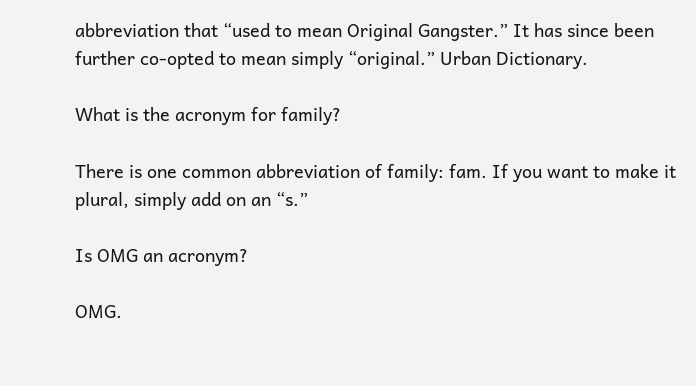abbreviation that “used to mean Original Gangster.” It has since been further co-opted to mean simply “original.” Urban Dictionary.

What is the acronym for family?

There is one common abbreviation of family: fam. If you want to make it plural, simply add on an “s.”

Is OMG an acronym?

OMG.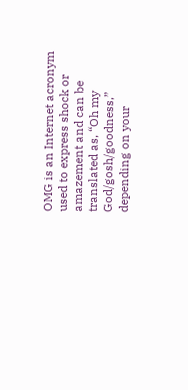OMG is an Internet acronym used to express shock or amazement and can be translated as, “Oh my God/gosh/goodness,” depending on your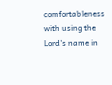comfortableness with using the Lord's name in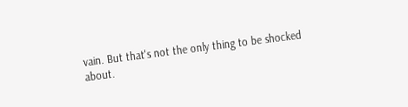vain. But that's not the only thing to be shocked about.